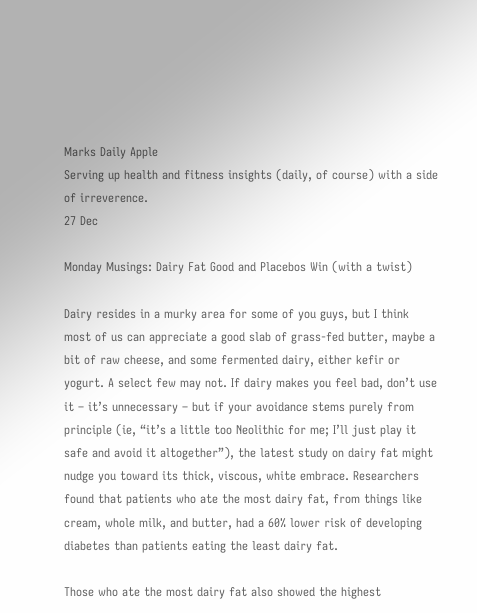Marks Daily Apple
Serving up health and fitness insights (daily, of course) with a side of irreverence.
27 Dec

Monday Musings: Dairy Fat Good and Placebos Win (with a twist)

Dairy resides in a murky area for some of you guys, but I think most of us can appreciate a good slab of grass-fed butter, maybe a bit of raw cheese, and some fermented dairy, either kefir or yogurt. A select few may not. If dairy makes you feel bad, don’t use it – it’s unnecessary – but if your avoidance stems purely from principle (ie, “it’s a little too Neolithic for me; I’ll just play it safe and avoid it altogether”), the latest study on dairy fat might nudge you toward its thick, viscous, white embrace. Researchers found that patients who ate the most dairy fat, from things like cream, whole milk, and butter, had a 60% lower risk of developing diabetes than patients eating the least dairy fat.

Those who ate the most dairy fat also showed the highest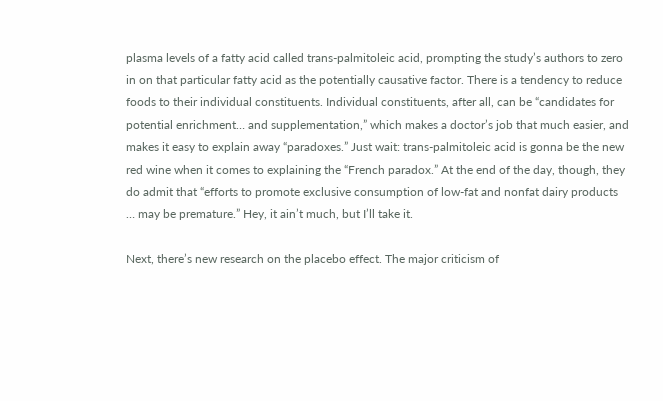plasma levels of a fatty acid called trans-palmitoleic acid, prompting the study’s authors to zero in on that particular fatty acid as the potentially causative factor. There is a tendency to reduce foods to their individual constituents. Individual constituents, after all, can be “candidates for potential enrichment… and supplementation,” which makes a doctor’s job that much easier, and makes it easy to explain away “paradoxes.” Just wait: trans-palmitoleic acid is gonna be the new red wine when it comes to explaining the “French paradox.” At the end of the day, though, they do admit that “efforts to promote exclusive consumption of low-fat and nonfat dairy products … may be premature.” Hey, it ain’t much, but I’ll take it.

Next, there’s new research on the placebo effect. The major criticism of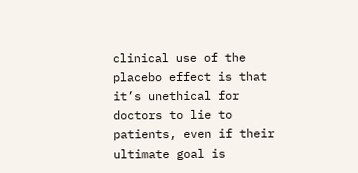clinical use of the placebo effect is that it’s unethical for doctors to lie to patients, even if their ultimate goal is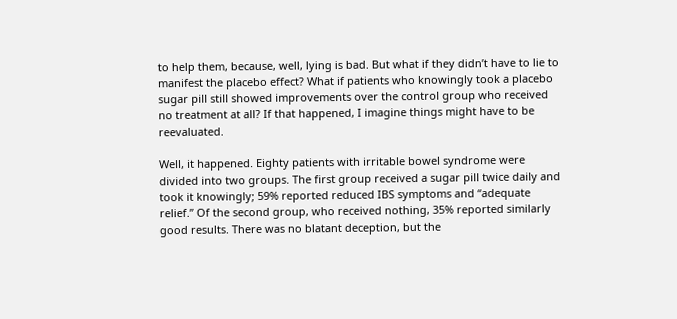to help them, because, well, lying is bad. But what if they didn’t have to lie to manifest the placebo effect? What if patients who knowingly took a placebo sugar pill still showed improvements over the control group who received no treatment at all? If that happened, I imagine things might have to be reevaluated.

Well, it happened. Eighty patients with irritable bowel syndrome were divided into two groups. The first group received a sugar pill twice daily and took it knowingly; 59% reported reduced IBS symptoms and “adequate relief.” Of the second group, who received nothing, 35% reported similarly good results. There was no blatant deception, but the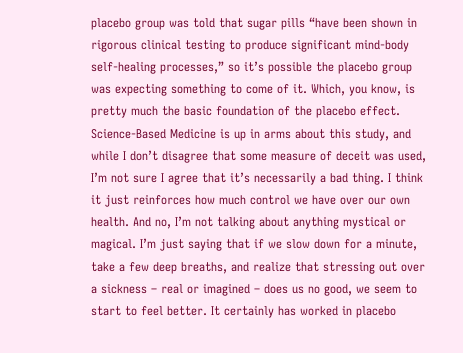placebo group was told that sugar pills “have been shown in rigorous clinical testing to produce significant mind-body self-healing processes,” so it’s possible the placebo group was expecting something to come of it. Which, you know, is pretty much the basic foundation of the placebo effect. Science-Based Medicine is up in arms about this study, and while I don’t disagree that some measure of deceit was used, I’m not sure I agree that it’s necessarily a bad thing. I think it just reinforces how much control we have over our own health. And no, I’m not talking about anything mystical or magical. I’m just saying that if we slow down for a minute, take a few deep breaths, and realize that stressing out over a sickness – real or imagined – does us no good, we seem to start to feel better. It certainly has worked in placebo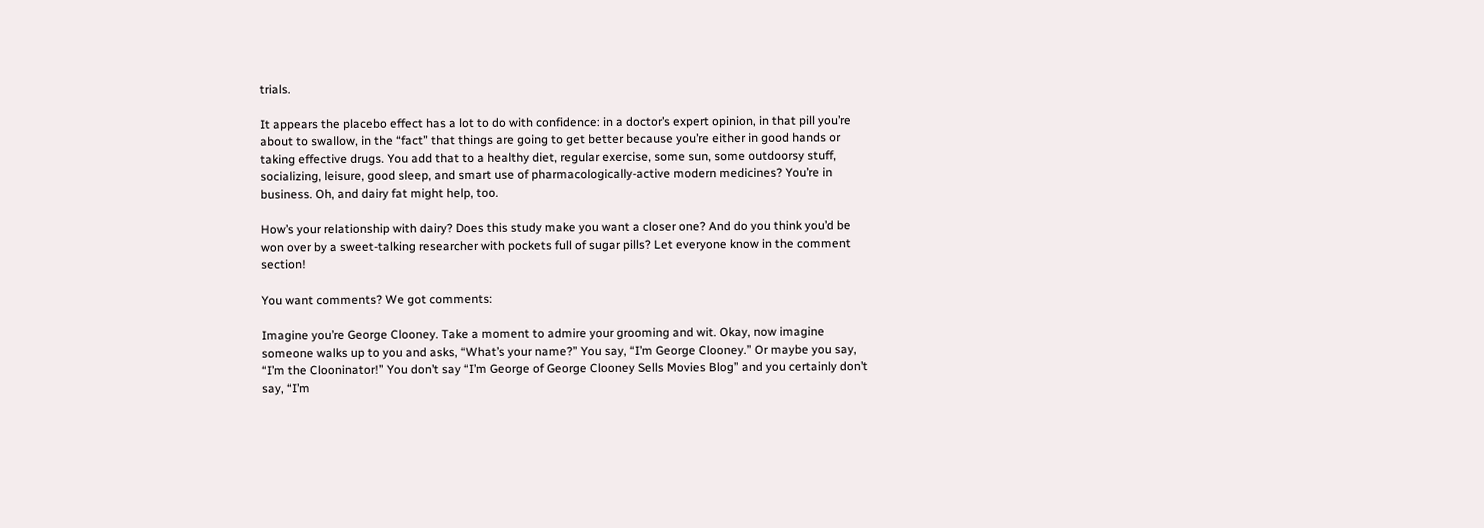trials.

It appears the placebo effect has a lot to do with confidence: in a doctor’s expert opinion, in that pill you’re about to swallow, in the “fact” that things are going to get better because you’re either in good hands or taking effective drugs. You add that to a healthy diet, regular exercise, some sun, some outdoorsy stuff, socializing, leisure, good sleep, and smart use of pharmacologically-active modern medicines? You’re in business. Oh, and dairy fat might help, too.

How’s your relationship with dairy? Does this study make you want a closer one? And do you think you’d be won over by a sweet-talking researcher with pockets full of sugar pills? Let everyone know in the comment section!

You want comments? We got comments:

Imagine you’re George Clooney. Take a moment to admire your grooming and wit. Okay, now imagine someone walks up to you and asks, “What’s your name?” You say, “I’m George Clooney.” Or maybe you say, “I’m the Clooninator!” You don’t say “I’m George of George Clooney Sells Movies Blog” and you certainly don’t say, “I’m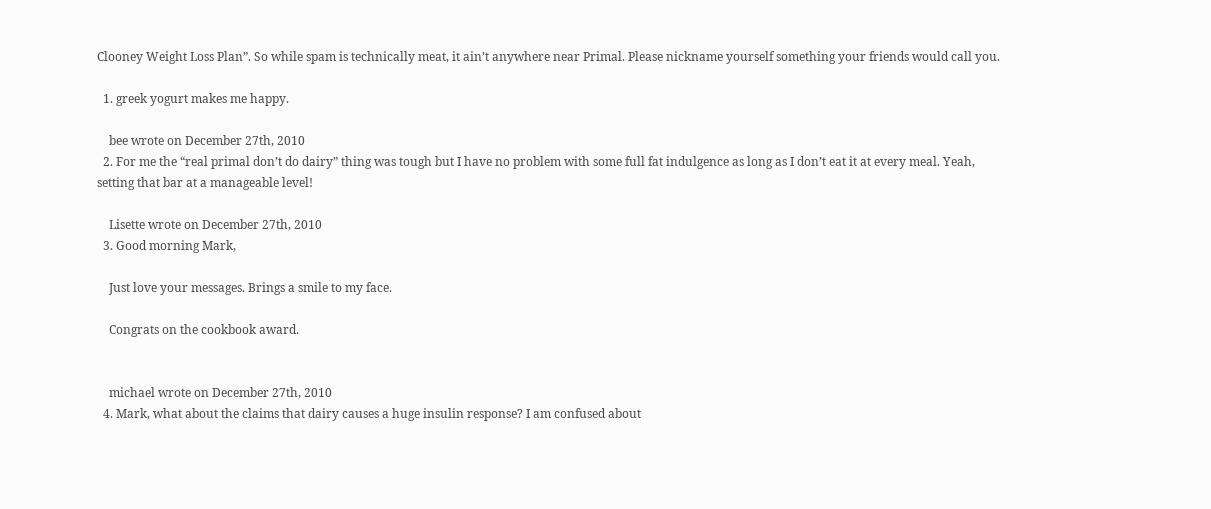Clooney Weight Loss Plan”. So while spam is technically meat, it ain’t anywhere near Primal. Please nickname yourself something your friends would call you.

  1. greek yogurt makes me happy.

    bee wrote on December 27th, 2010
  2. For me the “real primal don’t do dairy” thing was tough but I have no problem with some full fat indulgence as long as I don’t eat it at every meal. Yeah, setting that bar at a manageable level!

    Lisette wrote on December 27th, 2010
  3. Good morning Mark,

    Just love your messages. Brings a smile to my face.

    Congrats on the cookbook award.


    michael wrote on December 27th, 2010
  4. Mark, what about the claims that dairy causes a huge insulin response? I am confused about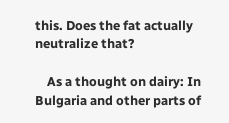this. Does the fat actually neutralize that?

    As a thought on dairy: In Bulgaria and other parts of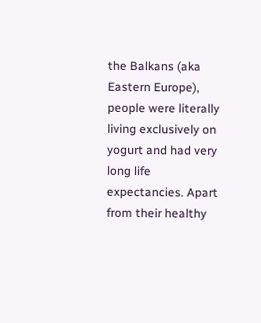the Balkans (aka Eastern Europe), people were literally living exclusively on yogurt and had very long life expectancies. Apart from their healthy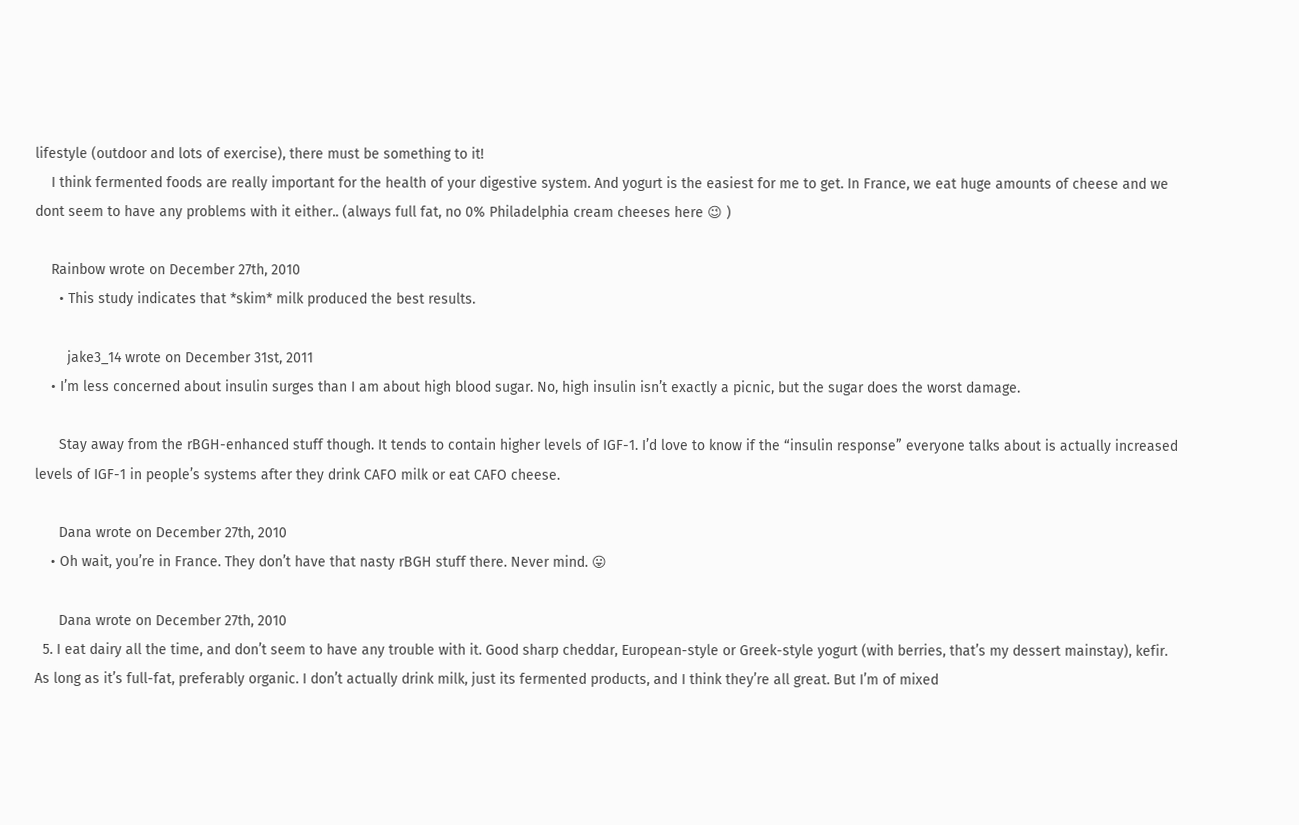lifestyle (outdoor and lots of exercise), there must be something to it!
    I think fermented foods are really important for the health of your digestive system. And yogurt is the easiest for me to get. In France, we eat huge amounts of cheese and we dont seem to have any problems with it either.. (always full fat, no 0% Philadelphia cream cheeses here 😉 )

    Rainbow wrote on December 27th, 2010
      • This study indicates that *skim* milk produced the best results.

        jake3_14 wrote on December 31st, 2011
    • I’m less concerned about insulin surges than I am about high blood sugar. No, high insulin isn’t exactly a picnic, but the sugar does the worst damage.

      Stay away from the rBGH-enhanced stuff though. It tends to contain higher levels of IGF-1. I’d love to know if the “insulin response” everyone talks about is actually increased levels of IGF-1 in people’s systems after they drink CAFO milk or eat CAFO cheese.

      Dana wrote on December 27th, 2010
    • Oh wait, you’re in France. They don’t have that nasty rBGH stuff there. Never mind. 😛

      Dana wrote on December 27th, 2010
  5. I eat dairy all the time, and don’t seem to have any trouble with it. Good sharp cheddar, European-style or Greek-style yogurt (with berries, that’s my dessert mainstay), kefir. As long as it’s full-fat, preferably organic. I don’t actually drink milk, just its fermented products, and I think they’re all great. But I’m of mixed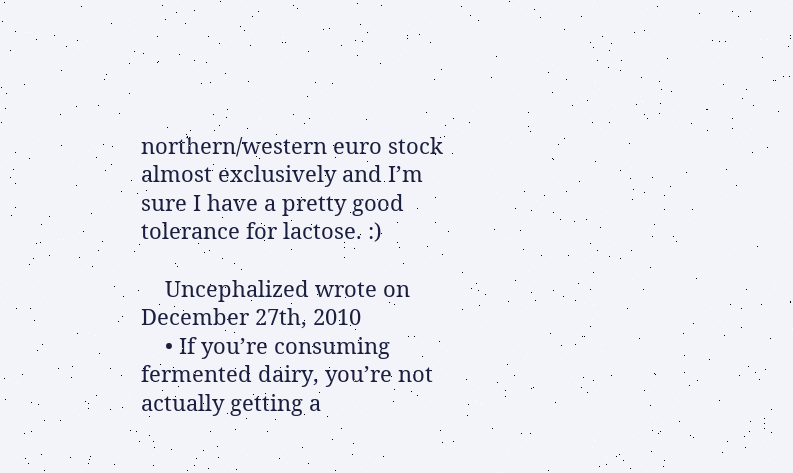northern/western euro stock almost exclusively and I’m sure I have a pretty good tolerance for lactose. :)

    Uncephalized wrote on December 27th, 2010
    • If you’re consuming fermented dairy, you’re not actually getting a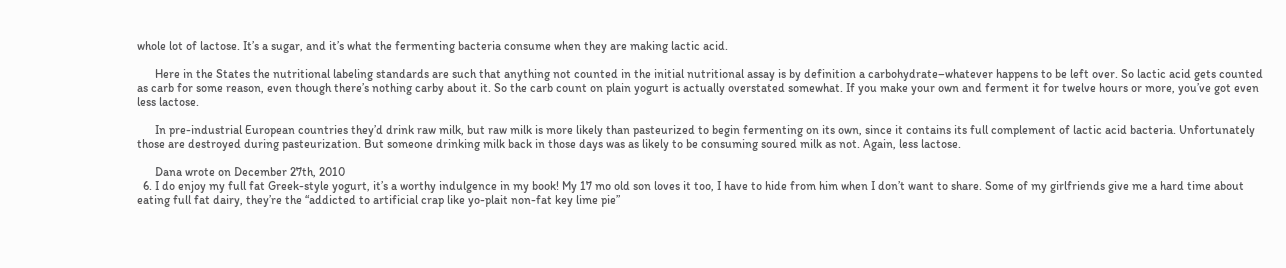whole lot of lactose. It’s a sugar, and it’s what the fermenting bacteria consume when they are making lactic acid.

      Here in the States the nutritional labeling standards are such that anything not counted in the initial nutritional assay is by definition a carbohydrate–whatever happens to be left over. So lactic acid gets counted as carb for some reason, even though there’s nothing carby about it. So the carb count on plain yogurt is actually overstated somewhat. If you make your own and ferment it for twelve hours or more, you’ve got even less lactose.

      In pre-industrial European countries they’d drink raw milk, but raw milk is more likely than pasteurized to begin fermenting on its own, since it contains its full complement of lactic acid bacteria. Unfortunately those are destroyed during pasteurization. But someone drinking milk back in those days was as likely to be consuming soured milk as not. Again, less lactose.

      Dana wrote on December 27th, 2010
  6. I do enjoy my full fat Greek-style yogurt, it’s a worthy indulgence in my book! My 17 mo old son loves it too, I have to hide from him when I don’t want to share. Some of my girlfriends give me a hard time about eating full fat dairy, they’re the “addicted to artificial crap like yo-plait non-fat key lime pie”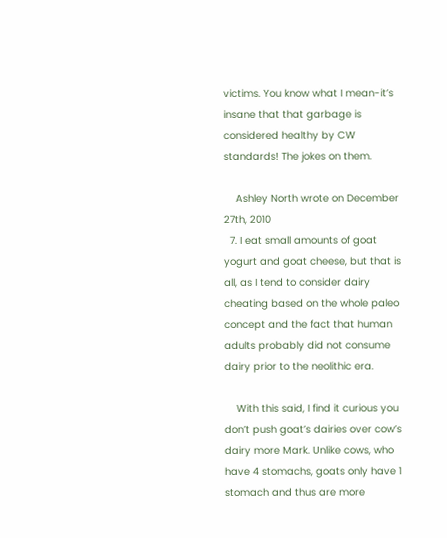victims. You know what I mean-it’s insane that that garbage is considered healthy by CW standards! The jokes on them.

    Ashley North wrote on December 27th, 2010
  7. I eat small amounts of goat yogurt and goat cheese, but that is all, as I tend to consider dairy cheating based on the whole paleo concept and the fact that human adults probably did not consume dairy prior to the neolithic era.

    With this said, I find it curious you don’t push goat’s dairies over cow’s dairy more Mark. Unlike cows, who have 4 stomachs, goats only have 1 stomach and thus are more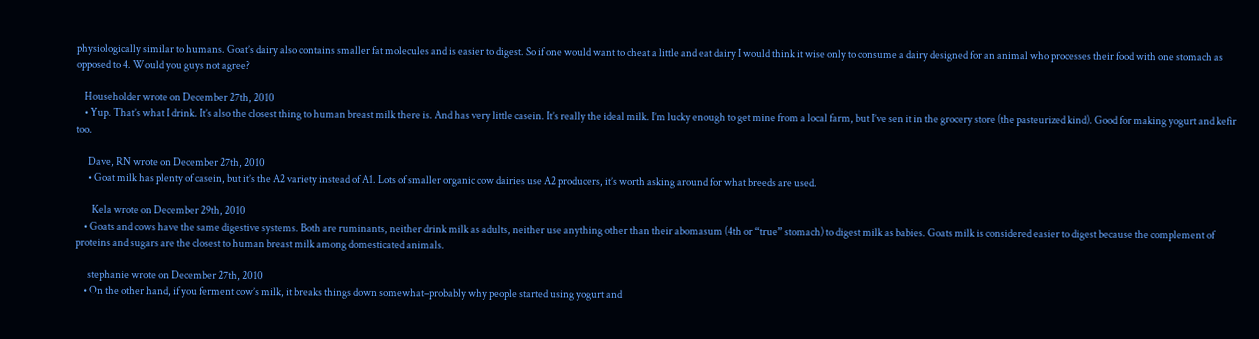physiologically similar to humans. Goat’s dairy also contains smaller fat molecules and is easier to digest. So if one would want to cheat a little and eat dairy I would think it wise only to consume a dairy designed for an animal who processes their food with one stomach as opposed to 4. Would you guys not agree?

    Householder wrote on December 27th, 2010
    • Yup. That’s what I drink. It’s also the closest thing to human breast milk there is. And has very little casein. It’s really the ideal milk. I’m lucky enough to get mine from a local farm, but I’ve sen it in the grocery store (the pasteurized kind). Good for making yogurt and kefir too.

      Dave, RN wrote on December 27th, 2010
      • Goat milk has plenty of casein, but it’s the A2 variety instead of A1. Lots of smaller organic cow dairies use A2 producers, it’s worth asking around for what breeds are used.

        Kela wrote on December 29th, 2010
    • Goats and cows have the same digestive systems. Both are ruminants, neither drink milk as adults, neither use anything other than their abomasum (4th or “true” stomach) to digest milk as babies. Goats milk is considered easier to digest because the complement of proteins and sugars are the closest to human breast milk among domesticated animals.

      stephanie wrote on December 27th, 2010
    • On the other hand, if you ferment cow’s milk, it breaks things down somewhat–probably why people started using yogurt and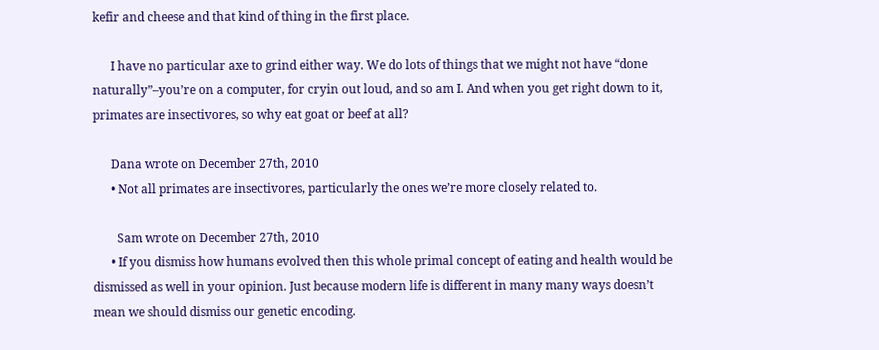kefir and cheese and that kind of thing in the first place.

      I have no particular axe to grind either way. We do lots of things that we might not have “done naturally”–you’re on a computer, for cryin out loud, and so am I. And when you get right down to it, primates are insectivores, so why eat goat or beef at all?

      Dana wrote on December 27th, 2010
      • Not all primates are insectivores, particularly the ones we’re more closely related to.

        Sam wrote on December 27th, 2010
      • If you dismiss how humans evolved then this whole primal concept of eating and health would be dismissed as well in your opinion. Just because modern life is different in many many ways doesn’t mean we should dismiss our genetic encoding.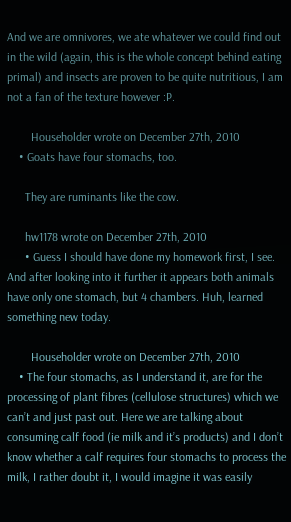And we are omnivores, we ate whatever we could find out in the wild (again, this is the whole concept behind eating primal) and insects are proven to be quite nutritious, I am not a fan of the texture however :P.

        Householder wrote on December 27th, 2010
    • Goats have four stomachs, too.

      They are ruminants like the cow.

      hw1178 wrote on December 27th, 2010
      • Guess I should have done my homework first, I see. And after looking into it further it appears both animals have only one stomach, but 4 chambers. Huh, learned something new today.

        Householder wrote on December 27th, 2010
    • The four stomachs, as I understand it, are for the processing of plant fibres (cellulose structures) which we can’t and just past out. Here we are talking about consuming calf food (ie milk and it’s products) and I don’t know whether a calf requires four stomachs to process the milk, I rather doubt it, I would imagine it was easily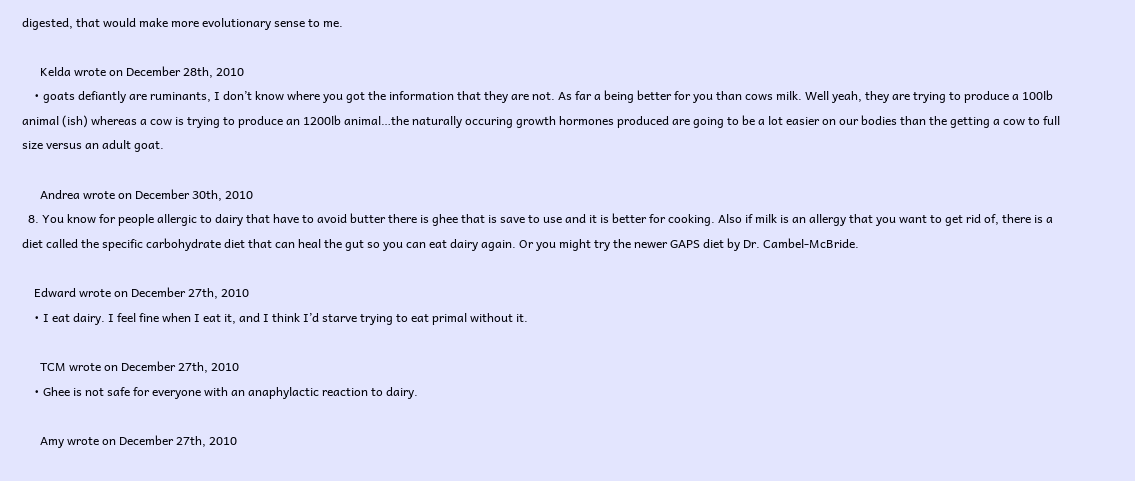digested, that would make more evolutionary sense to me.

      Kelda wrote on December 28th, 2010
    • goats defiantly are ruminants, I don’t know where you got the information that they are not. As far a being better for you than cows milk. Well yeah, they are trying to produce a 100lb animal (ish) whereas a cow is trying to produce an 1200lb animal…the naturally occuring growth hormones produced are going to be a lot easier on our bodies than the getting a cow to full size versus an adult goat.

      Andrea wrote on December 30th, 2010
  8. You know for people allergic to dairy that have to avoid butter there is ghee that is save to use and it is better for cooking. Also if milk is an allergy that you want to get rid of, there is a diet called the specific carbohydrate diet that can heal the gut so you can eat dairy again. Or you might try the newer GAPS diet by Dr. Cambel-McBride.

    Edward wrote on December 27th, 2010
    • I eat dairy. I feel fine when I eat it, and I think I’d starve trying to eat primal without it.

      TCM wrote on December 27th, 2010
    • Ghee is not safe for everyone with an anaphylactic reaction to dairy.

      Amy wrote on December 27th, 2010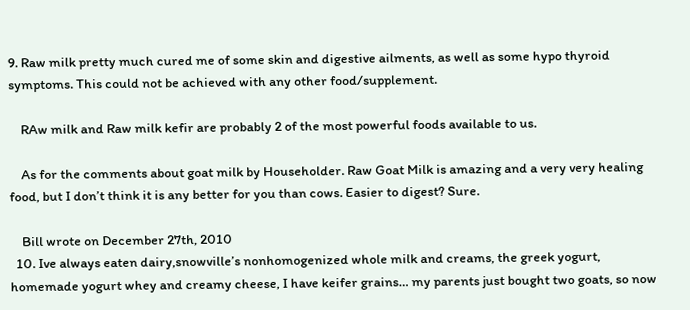9. Raw milk pretty much cured me of some skin and digestive ailments, as well as some hypo thyroid symptoms. This could not be achieved with any other food/supplement.

    RAw milk and Raw milk kefir are probably 2 of the most powerful foods available to us.

    As for the comments about goat milk by Householder. Raw Goat Milk is amazing and a very very healing food, but I don’t think it is any better for you than cows. Easier to digest? Sure.

    Bill wrote on December 27th, 2010
  10. Ive always eaten dairy,snowville’s nonhomogenized whole milk and creams, the greek yogurt, homemade yogurt whey and creamy cheese, I have keifer grains… my parents just bought two goats, so now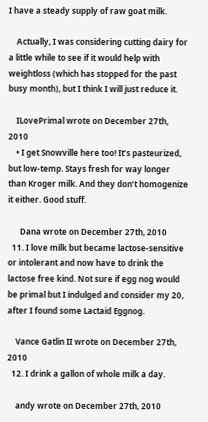I have a steady supply of raw goat milk.

    Actually, I was considering cutting dairy for a little while to see if it would help with weightloss (which has stopped for the past busy month), but I think I will just reduce it.

    ILovePrimal wrote on December 27th, 2010
    • I get Snowville here too! It’s pasteurized, but low-temp. Stays fresh for way longer than Kroger milk. And they don’t homogenize it either. Good stuff.

      Dana wrote on December 27th, 2010
  11. I love milk but became lactose-sensitive or intolerant and now have to drink the lactose free kind. Not sure if egg nog would be primal but I indulged and consider my 20, after I found some Lactaid Eggnog.

    Vance Gatlin II wrote on December 27th, 2010
  12. I drink a gallon of whole milk a day.

    andy wrote on December 27th, 2010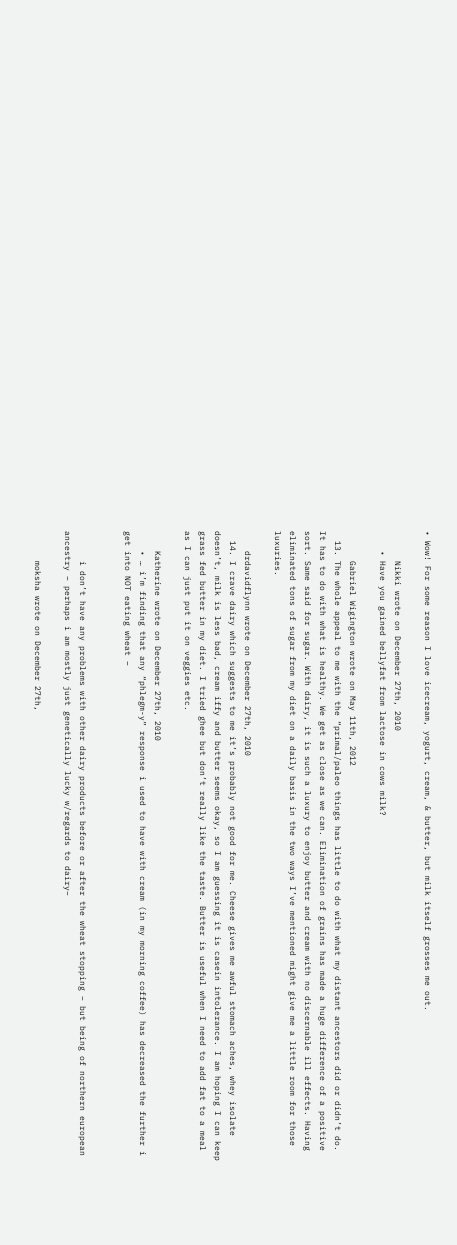• Wow! For some reason I love icecream, yogurt, cream, & butter, but milk itself grosses me out.

      Nikki wrote on December 27th, 2010
    • Have you gained bellyfat from lactose in cows milk?

      Gabriel Wigington wrote on May 11th, 2012
  13. The whole appeal to me with the “primal/paleo things has little to do with what my distant ancestors did or didn’t do. It has to do with what is healthy. We get as close as we can. Elimination of grains has made a huge difference of a positive sort. Same said for sugar. With dairy, it is such a luxury to enjoy butter and cream with no discernable ill effects. Having eliminated tons of sugar from my diet on a daily basis in the two ways I’ve mentioned might give me a little room for those luxuries.

    drdavidflynn wrote on December 27th, 2010
  14. I crave dairy which suggests to me it’s probably not good for me. Cheese gives me awful stomach aches, whey isolate doesn’t, milk is less bad, cream iffy and butter seems okay, so I am guessing it is casein intolerance. I am hoping I can keep grass fed butter in my diet. I tried ghee but don’t really like the taste. Butter is useful when I need to add fat to a meal as I can just put it on veggies etc.

    Katherine wrote on December 27th, 2010
    • … i’m finding that any “phlegm-y” response i used to have with cream (in my morning coffee) has decreased the further i get into NOT eating wheat –


      i don’t have any problems with other dairy products before or after the wheat stopping – but being of northern european ancestry – perhaps i am mostly just genetically lucky w/regards to dairy–

      moksha wrote on December 27th,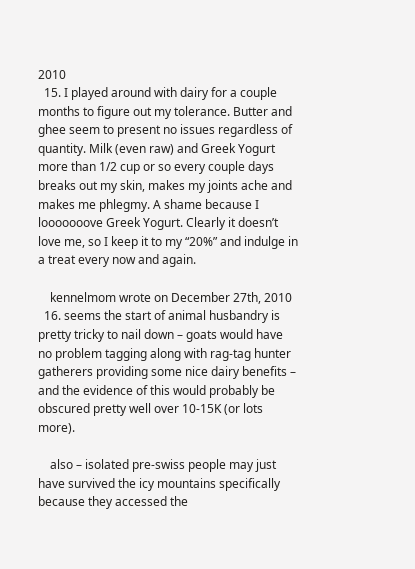2010
  15. I played around with dairy for a couple months to figure out my tolerance. Butter and ghee seem to present no issues regardless of quantity. Milk (even raw) and Greek Yogurt more than 1/2 cup or so every couple days breaks out my skin, makes my joints ache and makes me phlegmy. A shame because I looooooove Greek Yogurt. Clearly it doesn’t love me, so I keep it to my “20%” and indulge in a treat every now and again.

    kennelmom wrote on December 27th, 2010
  16. seems the start of animal husbandry is pretty tricky to nail down – goats would have no problem tagging along with rag-tag hunter gatherers providing some nice dairy benefits – and the evidence of this would probably be obscured pretty well over 10-15K (or lots more).

    also – isolated pre-swiss people may just have survived the icy mountains specifically because they accessed the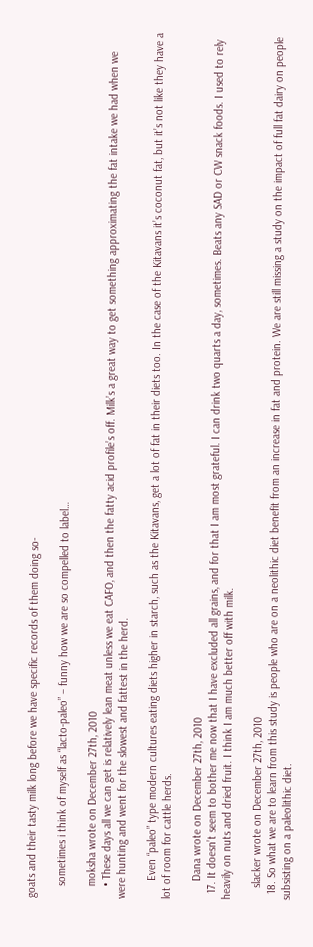goats and their tasty milk long before we have specific records of them doing so-

    sometimes i think of myself as “lacto-paleo” – funny how we are so compelled to label…

    moksha wrote on December 27th, 2010
    • These days all we can get is relatively lean meat unless we eat CAFO, and then the fatty acid profile’s off. Milk’s a great way to get something approximating the fat intake we had when we were hunting and went for the slowest and fattest in the herd.

      Even “paleo” type modern cultures eating diets higher in starch, such as the Kitavans, get a lot of fat in their diets too. In the case of the Kitavans it’s coconut fat, but it’s not like they have a lot of room for cattle herds.

      Dana wrote on December 27th, 2010
  17. It doesn’t seem to bother me now that I have excluded all grains, and for that I am most grateful. I can drink two quarts a day, sometimes. Beats any SAD or CW snack foods. I used to rely heavily on nuts and dried fruit. I think I am much better off with milk.

    slacker wrote on December 27th, 2010
  18. So what we are to learn from this study is people who are on a neolithic diet benefit from an increase in fat and protein. We are still missing a study on the impact of full fat dairy on people subsisting on a paleolithic diet.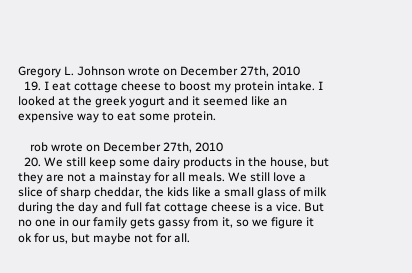Gregory L. Johnson wrote on December 27th, 2010
  19. I eat cottage cheese to boost my protein intake. I looked at the greek yogurt and it seemed like an expensive way to eat some protein.

    rob wrote on December 27th, 2010
  20. We still keep some dairy products in the house, but they are not a mainstay for all meals. We still love a slice of sharp cheddar, the kids like a small glass of milk during the day and full fat cottage cheese is a vice. But no one in our family gets gassy from it, so we figure it ok for us, but maybe not for all.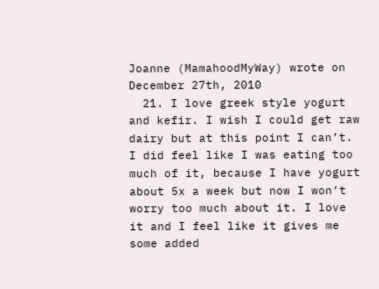Joanne (MamahoodMyWay) wrote on December 27th, 2010
  21. I love greek style yogurt and kefir. I wish I could get raw dairy but at this point I can’t. I did feel like I was eating too much of it, because I have yogurt about 5x a week but now I won’t worry too much about it. I love it and I feel like it gives me some added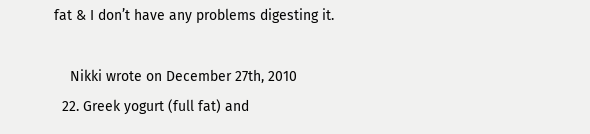fat & I don’t have any problems digesting it.

    Nikki wrote on December 27th, 2010
  22. Greek yogurt (full fat) and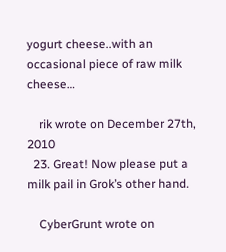yogurt cheese..with an occasional piece of raw milk cheese…

    rik wrote on December 27th, 2010
  23. Great! Now please put a milk pail in Grok’s other hand.

    CyberGrunt wrote on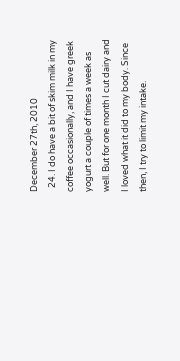December 27th, 2010
  24. I do have a bit of skim milk in my coffee occasionally, and I have greek yogurt a couple of times a week as well. But for one month I cut dairy and I loved what it did to my body. Since then, I try to limit my intake.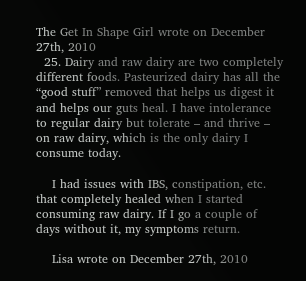The Get In Shape Girl wrote on December 27th, 2010
  25. Dairy and raw dairy are two completely different foods. Pasteurized dairy has all the “good stuff” removed that helps us digest it and helps our guts heal. I have intolerance to regular dairy but tolerate – and thrive – on raw dairy, which is the only dairy I consume today.

    I had issues with IBS, constipation, etc. that completely healed when I started consuming raw dairy. If I go a couple of days without it, my symptoms return.

    Lisa wrote on December 27th, 2010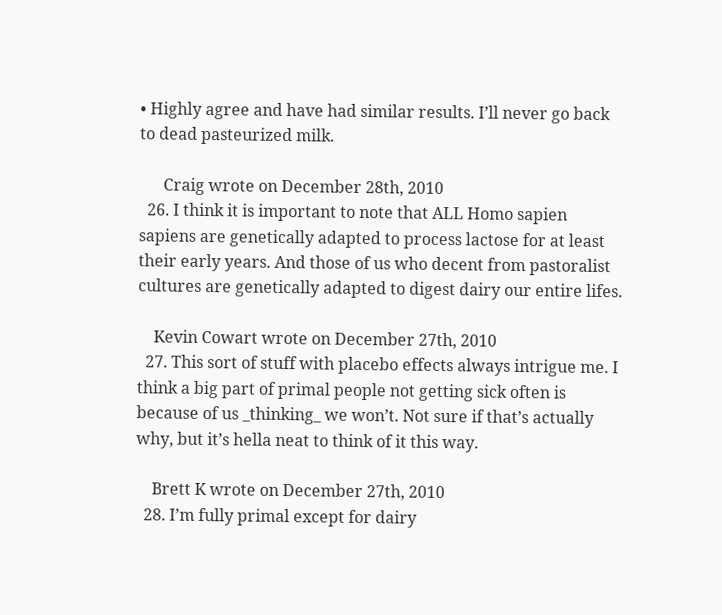• Highly agree and have had similar results. I’ll never go back to dead pasteurized milk.

      Craig wrote on December 28th, 2010
  26. I think it is important to note that ALL Homo sapien sapiens are genetically adapted to process lactose for at least their early years. And those of us who decent from pastoralist cultures are genetically adapted to digest dairy our entire lifes.

    Kevin Cowart wrote on December 27th, 2010
  27. This sort of stuff with placebo effects always intrigue me. I think a big part of primal people not getting sick often is because of us _thinking_ we won’t. Not sure if that’s actually why, but it’s hella neat to think of it this way.

    Brett K wrote on December 27th, 2010
  28. I’m fully primal except for dairy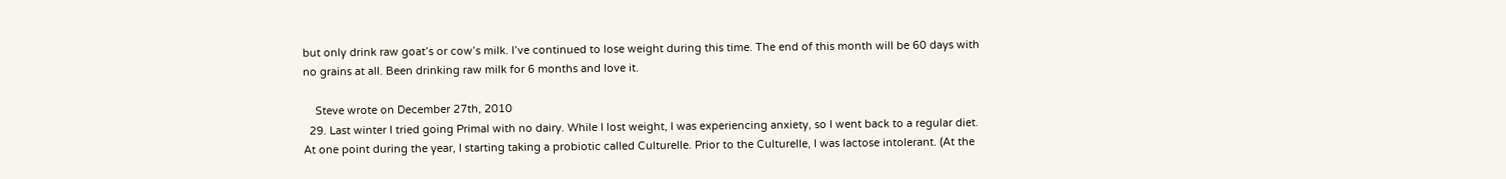but only drink raw goat’s or cow’s milk. I’ve continued to lose weight during this time. The end of this month will be 60 days with no grains at all. Been drinking raw milk for 6 months and love it.

    Steve wrote on December 27th, 2010
  29. Last winter I tried going Primal with no dairy. While I lost weight, I was experiencing anxiety, so I went back to a regular diet. At one point during the year, I starting taking a probiotic called Culturelle. Prior to the Culturelle, I was lactose intolerant. (At the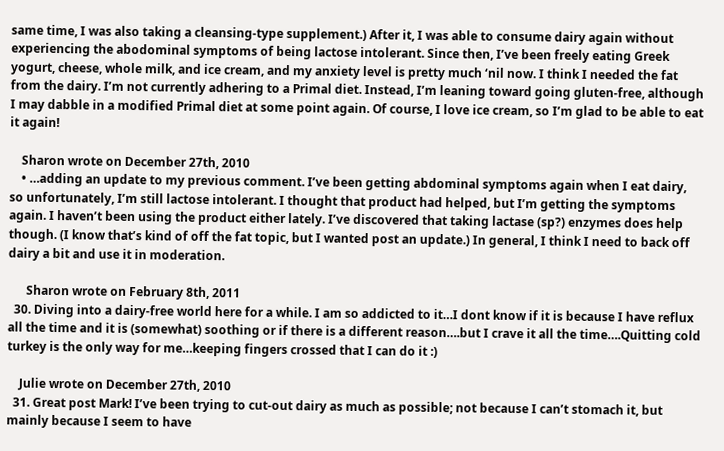same time, I was also taking a cleansing-type supplement.) After it, I was able to consume dairy again without experiencing the abodominal symptoms of being lactose intolerant. Since then, I’ve been freely eating Greek yogurt, cheese, whole milk, and ice cream, and my anxiety level is pretty much ‘nil now. I think I needed the fat from the dairy. I’m not currently adhering to a Primal diet. Instead, I’m leaning toward going gluten-free, although I may dabble in a modified Primal diet at some point again. Of course, I love ice cream, so I’m glad to be able to eat it again!

    Sharon wrote on December 27th, 2010
    • …adding an update to my previous comment. I’ve been getting abdominal symptoms again when I eat dairy, so unfortunately, I’m still lactose intolerant. I thought that product had helped, but I’m getting the symptoms again. I haven’t been using the product either lately. I’ve discovered that taking lactase (sp?) enzymes does help though. (I know that’s kind of off the fat topic, but I wanted post an update.) In general, I think I need to back off dairy a bit and use it in moderation.

      Sharon wrote on February 8th, 2011
  30. Diving into a dairy-free world here for a while. I am so addicted to it…I dont know if it is because I have reflux all the time and it is (somewhat) soothing or if there is a different reason….but I crave it all the time….Quitting cold turkey is the only way for me…keeping fingers crossed that I can do it :)

    Julie wrote on December 27th, 2010
  31. Great post Mark! I’ve been trying to cut-out dairy as much as possible; not because I can’t stomach it, but mainly because I seem to have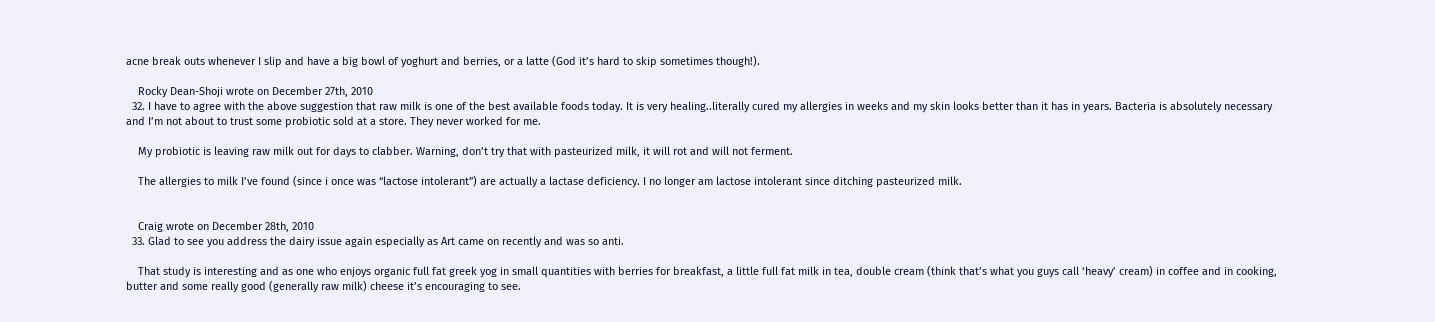acne break outs whenever I slip and have a big bowl of yoghurt and berries, or a latte (God it’s hard to skip sometimes though!).

    Rocky Dean-Shoji wrote on December 27th, 2010
  32. I have to agree with the above suggestion that raw milk is one of the best available foods today. It is very healing..literally cured my allergies in weeks and my skin looks better than it has in years. Bacteria is absolutely necessary and I’m not about to trust some probiotic sold at a store. They never worked for me.

    My probiotic is leaving raw milk out for days to clabber. Warning, don’t try that with pasteurized milk, it will rot and will not ferment.

    The allergies to milk I’ve found (since i once was “lactose intolerant”) are actually a lactase deficiency. I no longer am lactose intolerant since ditching pasteurized milk.


    Craig wrote on December 28th, 2010
  33. Glad to see you address the dairy issue again especially as Art came on recently and was so anti.

    That study is interesting and as one who enjoys organic full fat greek yog in small quantities with berries for breakfast, a little full fat milk in tea, double cream (think that’s what you guys call ‘heavy’ cream) in coffee and in cooking, butter and some really good (generally raw milk) cheese it’s encouraging to see.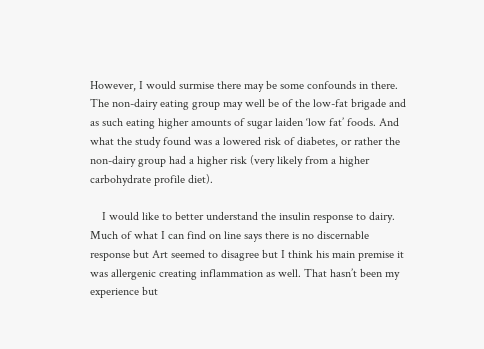However, I would surmise there may be some confounds in there. The non-dairy eating group may well be of the low-fat brigade and as such eating higher amounts of sugar laiden ‘low fat’ foods. And what the study found was a lowered risk of diabetes, or rather the non-dairy group had a higher risk (very likely from a higher carbohydrate profile diet).

    I would like to better understand the insulin response to dairy. Much of what I can find on line says there is no discernable response but Art seemed to disagree but I think his main premise it was allergenic creating inflammation as well. That hasn’t been my experience but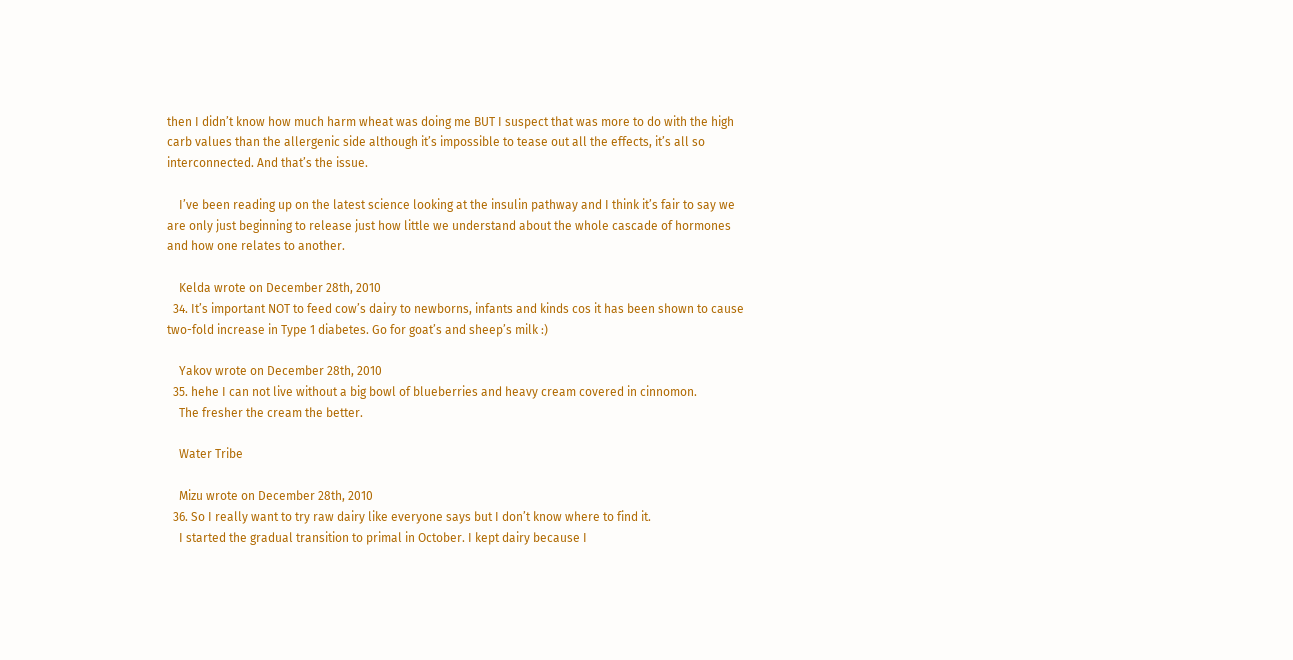then I didn’t know how much harm wheat was doing me BUT I suspect that was more to do with the high carb values than the allergenic side although it’s impossible to tease out all the effects, it’s all so interconnected. And that’s the issue.

    I’ve been reading up on the latest science looking at the insulin pathway and I think it’s fair to say we are only just beginning to release just how little we understand about the whole cascade of hormones and how one relates to another.

    Kelda wrote on December 28th, 2010
  34. It’s important NOT to feed cow’s dairy to newborns, infants and kinds cos it has been shown to cause two-fold increase in Type 1 diabetes. Go for goat’s and sheep’s milk :)

    Yakov wrote on December 28th, 2010
  35. hehe I can not live without a big bowl of blueberries and heavy cream covered in cinnomon.
    The fresher the cream the better.

    Water Tribe

    Mizu wrote on December 28th, 2010
  36. So I really want to try raw dairy like everyone says but I don’t know where to find it.
    I started the gradual transition to primal in October. I kept dairy because I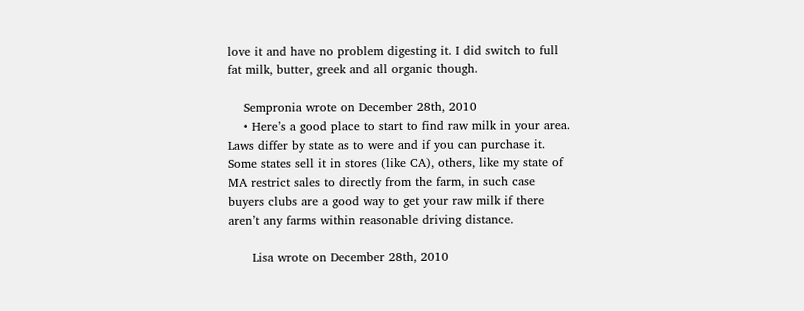love it and have no problem digesting it. I did switch to full fat milk, butter, greek and all organic though.

    Sempronia wrote on December 28th, 2010
    • Here’s a good place to start to find raw milk in your area. Laws differ by state as to were and if you can purchase it. Some states sell it in stores (like CA), others, like my state of MA restrict sales to directly from the farm, in such case buyers clubs are a good way to get your raw milk if there aren’t any farms within reasonable driving distance.

      Lisa wrote on December 28th, 2010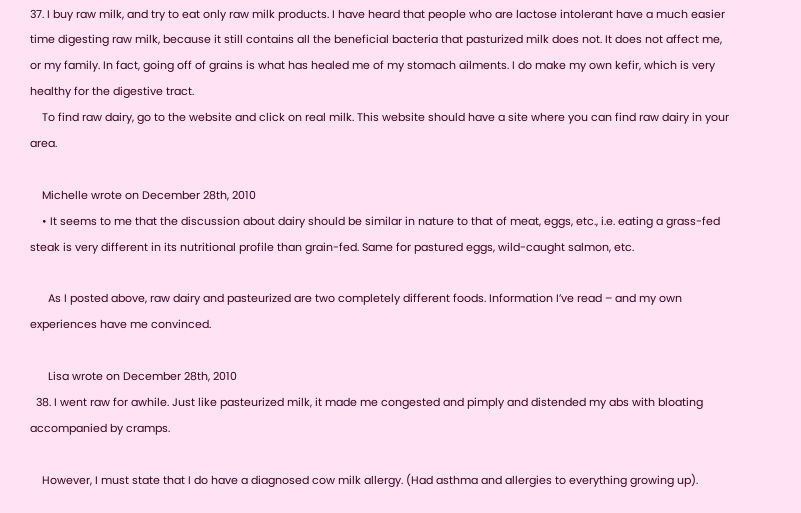37. I buy raw milk, and try to eat only raw milk products. I have heard that people who are lactose intolerant have a much easier time digesting raw milk, because it still contains all the beneficial bacteria that pasturized milk does not. It does not affect me, or my family. In fact, going off of grains is what has healed me of my stomach ailments. I do make my own kefir, which is very healthy for the digestive tract.
    To find raw dairy, go to the website and click on real milk. This website should have a site where you can find raw dairy in your area.

    Michelle wrote on December 28th, 2010
    • It seems to me that the discussion about dairy should be similar in nature to that of meat, eggs, etc., i.e. eating a grass-fed steak is very different in its nutritional profile than grain-fed. Same for pastured eggs, wild-caught salmon, etc.

      As I posted above, raw dairy and pasteurized are two completely different foods. Information I’ve read – and my own experiences have me convinced.

      Lisa wrote on December 28th, 2010
  38. I went raw for awhile. Just like pasteurized milk, it made me congested and pimply and distended my abs with bloating accompanied by cramps.

    However, I must state that I do have a diagnosed cow milk allergy. (Had asthma and allergies to everything growing up).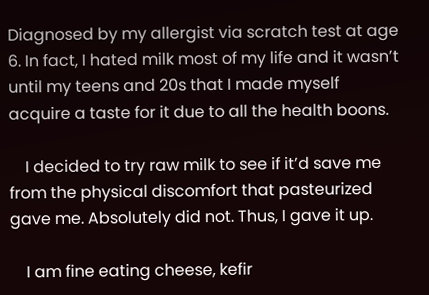Diagnosed by my allergist via scratch test at age 6. In fact, I hated milk most of my life and it wasn’t until my teens and 20s that I made myself acquire a taste for it due to all the health boons.

    I decided to try raw milk to see if it’d save me from the physical discomfort that pasteurized gave me. Absolutely did not. Thus, I gave it up.

    I am fine eating cheese, kefir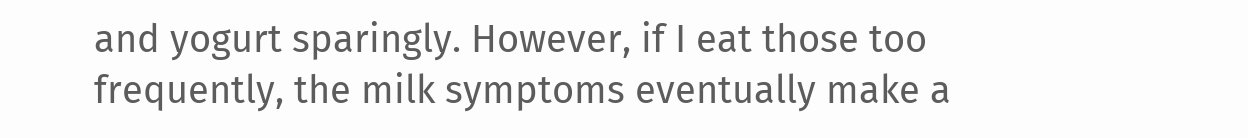and yogurt sparingly. However, if I eat those too frequently, the milk symptoms eventually make a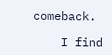comeback.

    I find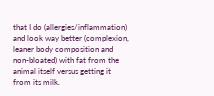that I do (allergies/inflammation) and look way better (complexion, leaner body composition and non-bloated) with fat from the animal itself versus getting it from its milk.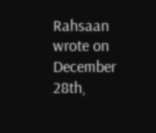Rahsaan wrote on December 28th,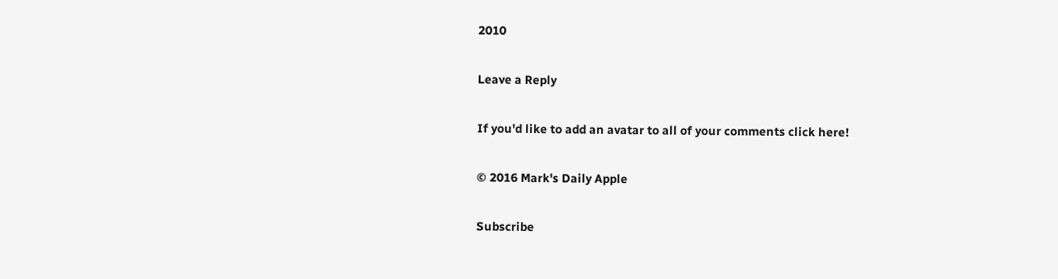2010

Leave a Reply

If you'd like to add an avatar to all of your comments click here!

© 2016 Mark's Daily Apple

Subscribe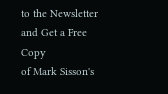to the Newsletter and Get a Free Copy
of Mark Sisson's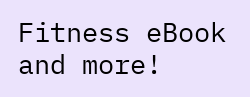Fitness eBook and more!